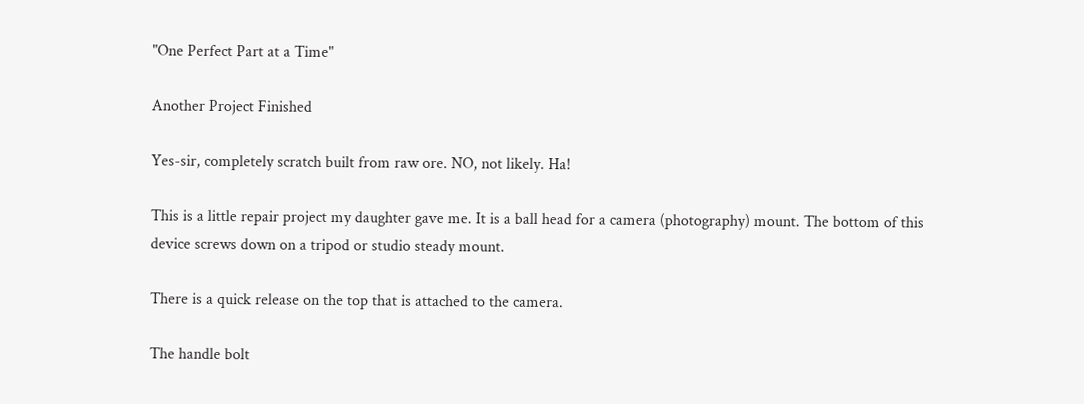"One Perfect Part at a Time"

Another Project Finished

Yes-sir, completely scratch built from raw ore. NO, not likely. Ha!

This is a little repair project my daughter gave me. It is a ball head for a camera (photography) mount. The bottom of this device screws down on a tripod or studio steady mount.

There is a quick release on the top that is attached to the camera.

The handle bolt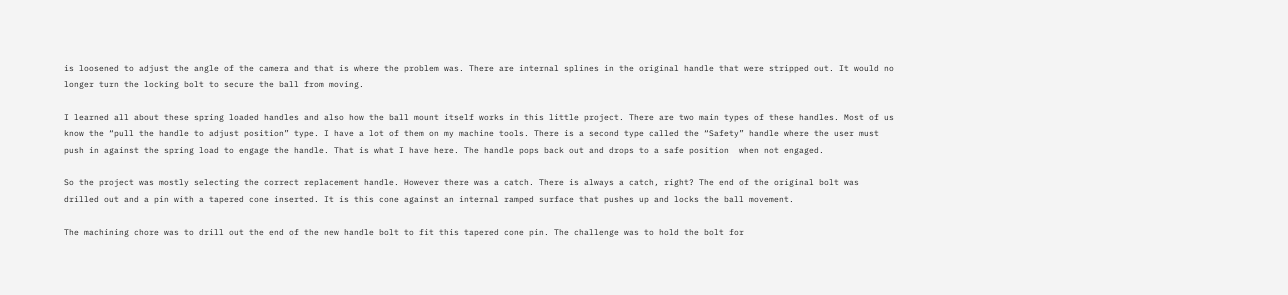is loosened to adjust the angle of the camera and that is where the problem was. There are internal splines in the original handle that were stripped out. It would no longer turn the locking bolt to secure the ball from moving.

I learned all about these spring loaded handles and also how the ball mount itself works in this little project. There are two main types of these handles. Most of us know the “pull the handle to adjust position” type. I have a lot of them on my machine tools. There is a second type called the “Safety” handle where the user must push in against the spring load to engage the handle. That is what I have here. The handle pops back out and drops to a safe position  when not engaged.

So the project was mostly selecting the correct replacement handle. However there was a catch. There is always a catch, right? The end of the original bolt was drilled out and a pin with a tapered cone inserted. It is this cone against an internal ramped surface that pushes up and locks the ball movement.

The machining chore was to drill out the end of the new handle bolt to fit this tapered cone pin. The challenge was to hold the bolt for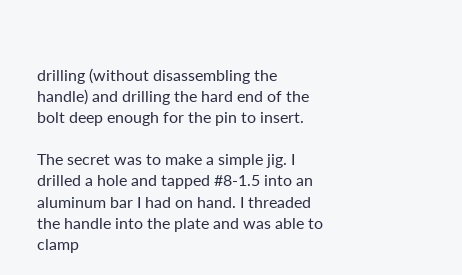drilling (without disassembling the handle) and drilling the hard end of the bolt deep enough for the pin to insert.

The secret was to make a simple jig. I drilled a hole and tapped #8-1.5 into an aluminum bar I had on hand. I threaded the handle into the plate and was able to clamp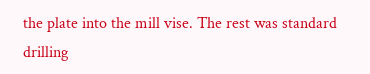the plate into the mill vise. The rest was standard drilling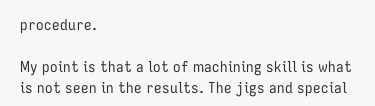procedure.

My point is that a lot of machining skill is what is not seen in the results. The jigs and special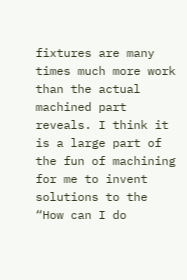fixtures are many times much more work than the actual machined part reveals. I think it is a large part of the fun of machining for me to invent solutions to the “How can I do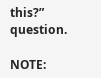this?” question.

NOTE: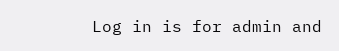Log in is for admin and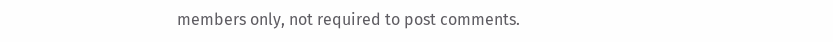members only, not required to post comments.